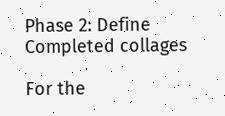Phase 2: Define Completed collages

For the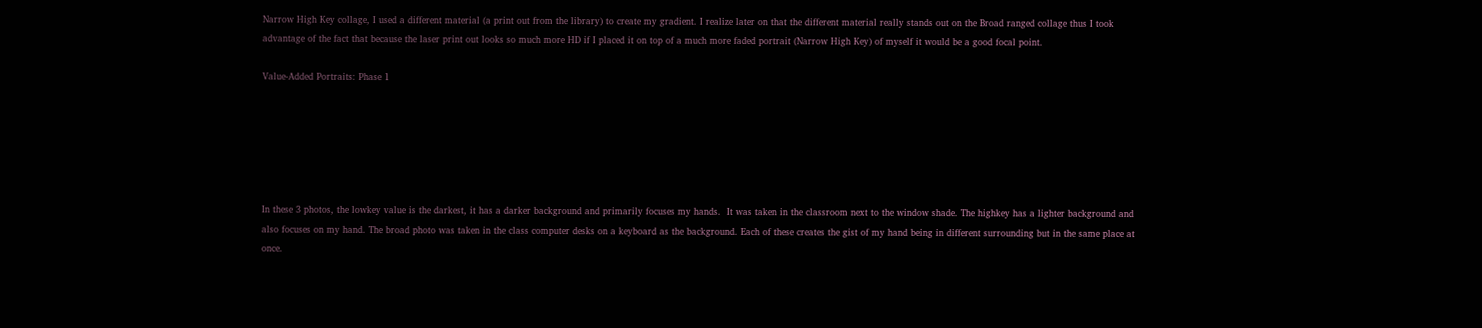Narrow High Key collage, I used a different material (a print out from the library) to create my gradient. I realize later on that the different material really stands out on the Broad ranged collage thus I took advantage of the fact that because the laser print out looks so much more HD if I placed it on top of a much more faded portrait (Narrow High Key) of myself it would be a good focal point.

Value-Added Portraits: Phase 1






In these 3 photos, the lowkey value is the darkest, it has a darker background and primarily focuses my hands.  It was taken in the classroom next to the window shade. The highkey has a lighter background and also focuses on my hand. The broad photo was taken in the class computer desks on a keyboard as the background. Each of these creates the gist of my hand being in different surrounding but in the same place at once.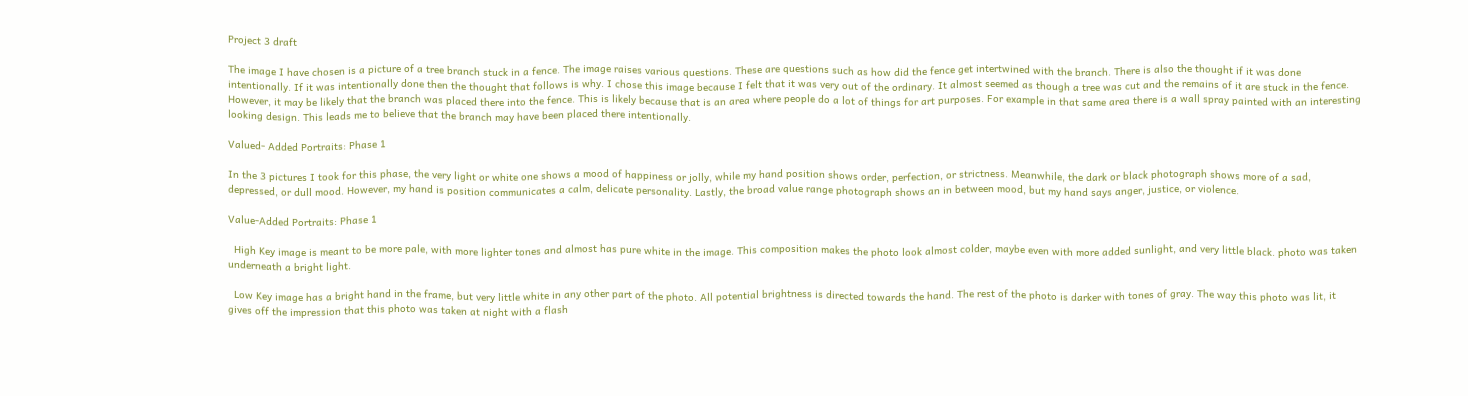Project 3 draft

The image I have chosen is a picture of a tree branch stuck in a fence. The image raises various questions. These are questions such as how did the fence get intertwined with the branch. There is also the thought if it was done intentionally. If it was intentionally done then the thought that follows is why. I chose this image because I felt that it was very out of the ordinary. It almost seemed as though a tree was cut and the remains of it are stuck in the fence. However, it may be likely that the branch was placed there into the fence. This is likely because that is an area where people do a lot of things for art purposes. For example in that same area there is a wall spray painted with an interesting looking design. This leads me to believe that the branch may have been placed there intentionally.

Valued- Added Portraits: Phase 1

In the 3 pictures I took for this phase, the very light or white one shows a mood of happiness or jolly, while my hand position shows order, perfection, or strictness. Meanwhile, the dark or black photograph shows more of a sad, depressed, or dull mood. However, my hand is position communicates a calm, delicate personality. Lastly, the broad value range photograph shows an in between mood, but my hand says anger, justice, or violence.

Value-Added Portraits: Phase 1

  High Key image is meant to be more pale, with more lighter tones and almost has pure white in the image. This composition makes the photo look almost colder, maybe even with more added sunlight, and very little black. photo was taken underneath a bright light.

  Low Key image has a bright hand in the frame, but very little white in any other part of the photo. All potential brightness is directed towards the hand. The rest of the photo is darker with tones of gray. The way this photo was lit, it gives off the impression that this photo was taken at night with a flash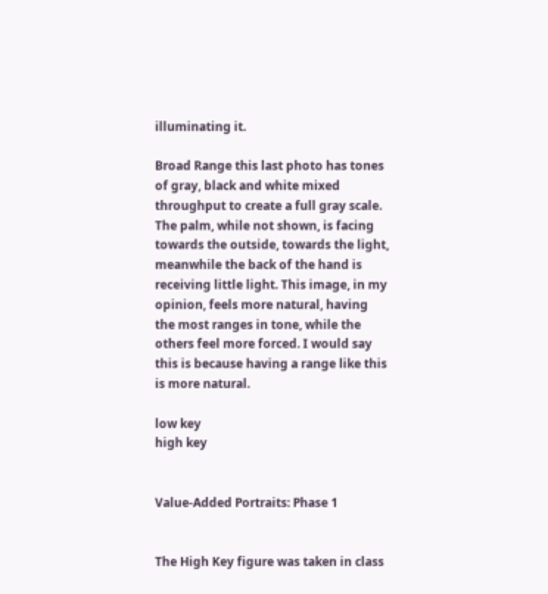illuminating it.

Broad Range this last photo has tones of gray, black and white mixed throughput to create a full gray scale. The palm, while not shown, is facing towards the outside, towards the light, meanwhile the back of the hand is receiving little light. This image, in my opinion, feels more natural, having the most ranges in tone, while the others feel more forced. I would say this is because having a range like this is more natural.

low key
high key


Value-Added Portraits: Phase 1


The High Key figure was taken in class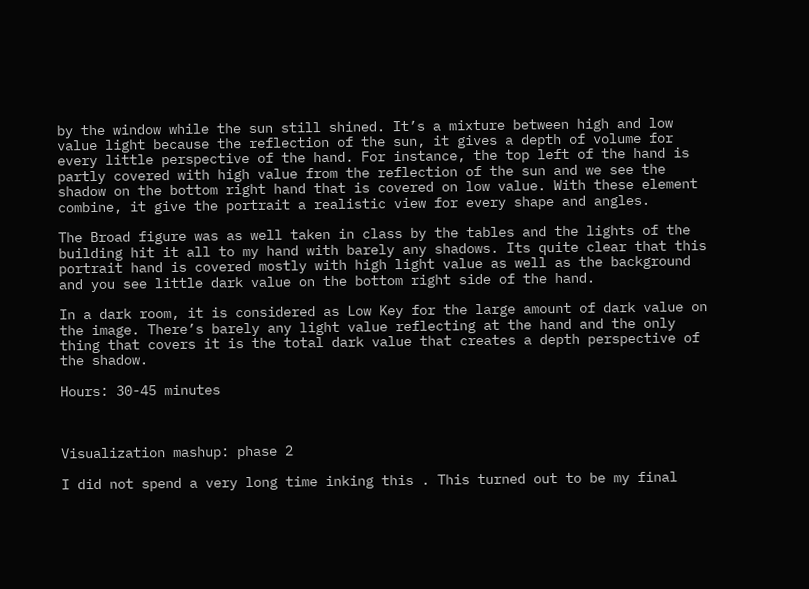by the window while the sun still shined. It’s a mixture between high and low value light because the reflection of the sun, it gives a depth of volume for every little perspective of the hand. For instance, the top left of the hand is partly covered with high value from the reflection of the sun and we see the shadow on the bottom right hand that is covered on low value. With these element combine, it give the portrait a realistic view for every shape and angles.

The Broad figure was as well taken in class by the tables and the lights of the building hit it all to my hand with barely any shadows. Its quite clear that this portrait hand is covered mostly with high light value as well as the background and you see little dark value on the bottom right side of the hand.

In a dark room, it is considered as Low Key for the large amount of dark value on the image. There’s barely any light value reflecting at the hand and the only thing that covers it is the total dark value that creates a depth perspective of the shadow.

Hours: 30-45 minutes



Visualization mashup: phase 2

I did not spend a very long time inking this . This turned out to be my final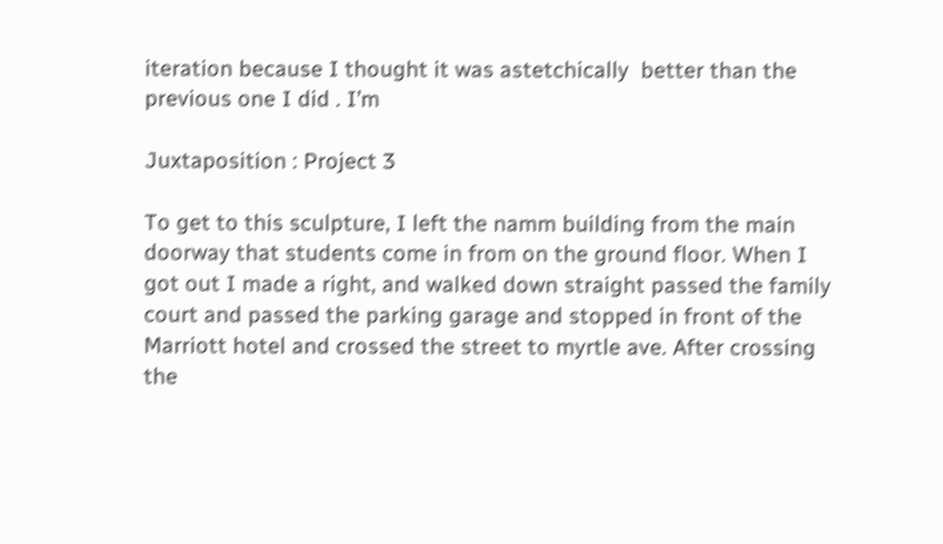iteration because I thought it was astetchically  better than the previous one I did . I’m

Juxtaposition : Project 3

To get to this sculpture, I left the namm building from the main doorway that students come in from on the ground floor. When I got out I made a right, and walked down straight passed the family court and passed the parking garage and stopped in front of the Marriott hotel and crossed the street to myrtle ave. After crossing the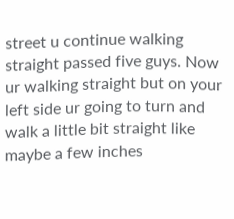street u continue walking straight passed five guys. Now ur walking straight but on your left side ur going to turn and walk a little bit straight like maybe a few inches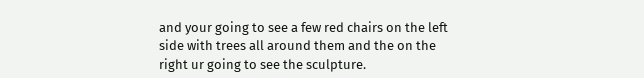and your going to see a few red chairs on the left side with trees all around them and the on the right ur going to see the sculpture.